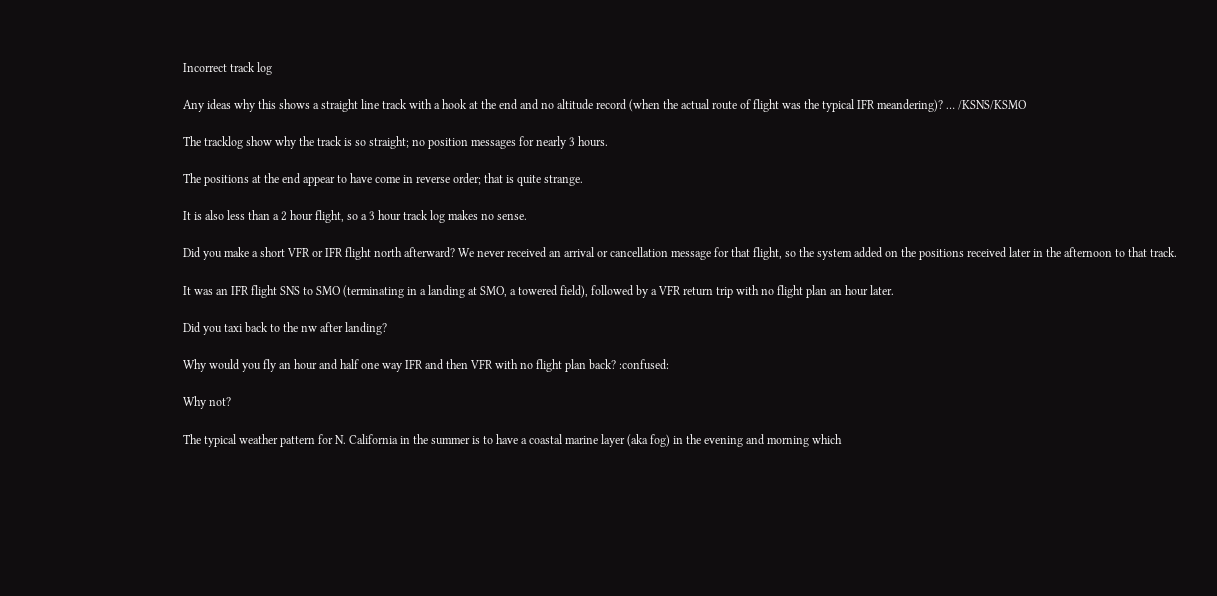Incorrect track log

Any ideas why this shows a straight line track with a hook at the end and no altitude record (when the actual route of flight was the typical IFR meandering)? … /KSNS/KSMO

The tracklog show why the track is so straight; no position messages for nearly 3 hours.

The positions at the end appear to have come in reverse order; that is quite strange.

It is also less than a 2 hour flight, so a 3 hour track log makes no sense.

Did you make a short VFR or IFR flight north afterward? We never received an arrival or cancellation message for that flight, so the system added on the positions received later in the afternoon to that track.

It was an IFR flight SNS to SMO (terminating in a landing at SMO, a towered field), followed by a VFR return trip with no flight plan an hour later.

Did you taxi back to the nw after landing?

Why would you fly an hour and half one way IFR and then VFR with no flight plan back? :confused:

Why not?

The typical weather pattern for N. California in the summer is to have a coastal marine layer (aka fog) in the evening and morning which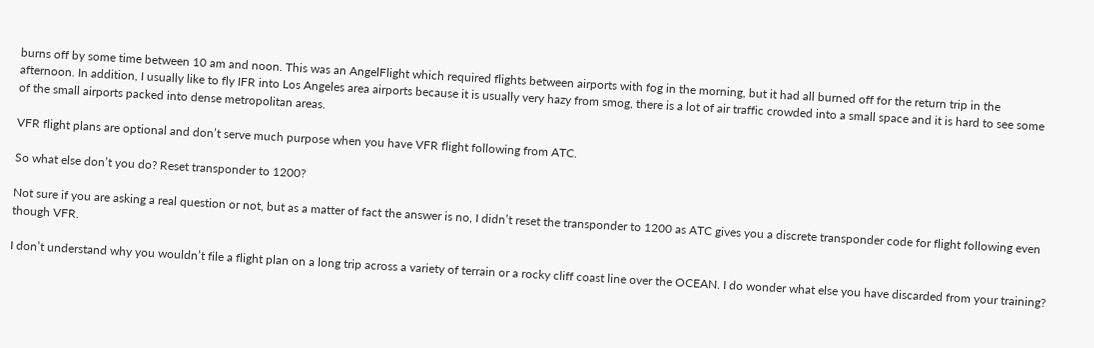burns off by some time between 10 am and noon. This was an AngelFlight which required flights between airports with fog in the morning, but it had all burned off for the return trip in the afternoon. In addition, I usually like to fly IFR into Los Angeles area airports because it is usually very hazy from smog, there is a lot of air traffic crowded into a small space and it is hard to see some of the small airports packed into dense metropolitan areas.

VFR flight plans are optional and don’t serve much purpose when you have VFR flight following from ATC.

So what else don’t you do? Reset transponder to 1200?

Not sure if you are asking a real question or not, but as a matter of fact the answer is no, I didn’t reset the transponder to 1200 as ATC gives you a discrete transponder code for flight following even though VFR.

I don’t understand why you wouldn’t file a flight plan on a long trip across a variety of terrain or a rocky cliff coast line over the OCEAN. I do wonder what else you have discarded from your training?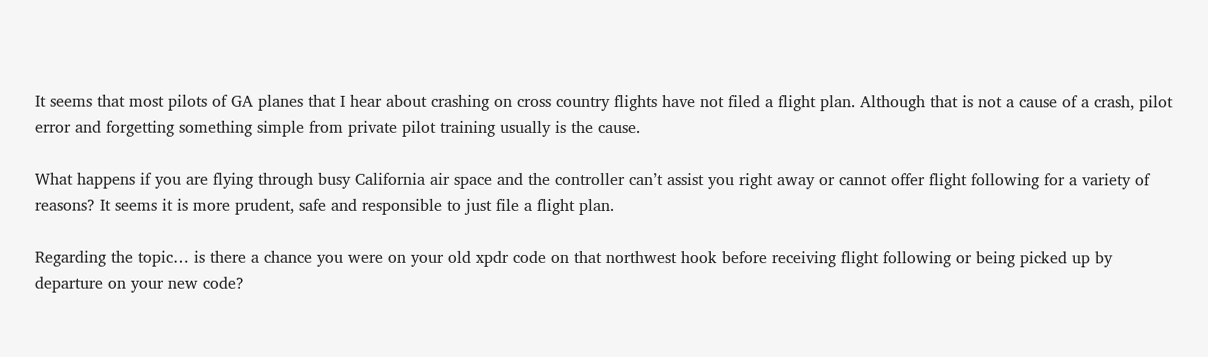It seems that most pilots of GA planes that I hear about crashing on cross country flights have not filed a flight plan. Although that is not a cause of a crash, pilot error and forgetting something simple from private pilot training usually is the cause.

What happens if you are flying through busy California air space and the controller can’t assist you right away or cannot offer flight following for a variety of reasons? It seems it is more prudent, safe and responsible to just file a flight plan.

Regarding the topic… is there a chance you were on your old xpdr code on that northwest hook before receiving flight following or being picked up by departure on your new code?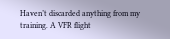Haven’t discarded anything from my training. A VFR flight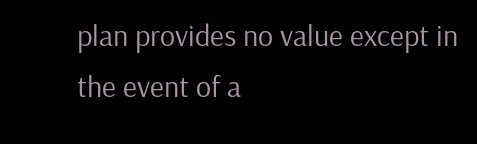plan provides no value except in the event of a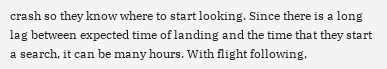crash so they know where to start looking. Since there is a long lag between expected time of landing and the time that they start a search, it can be many hours. With flight following,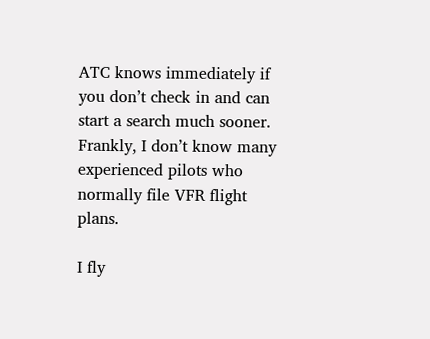ATC knows immediately if you don’t check in and can start a search much sooner. Frankly, I don’t know many experienced pilots who normally file VFR flight plans.

I fly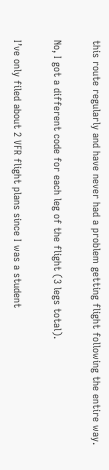this route regularly and have never had a problem getting flight following the entire way.

No, I got a different code for each leg of the flight (3 legs total).

I’ve only filed about 2 VFR flight plans since I was a student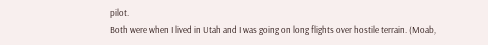pilot.
Both were when I lived in Utah and I was going on long flights over hostile terrain. (Moab,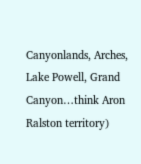Canyonlands, Arches, Lake Powell, Grand Canyon…think Aron Ralston territory)